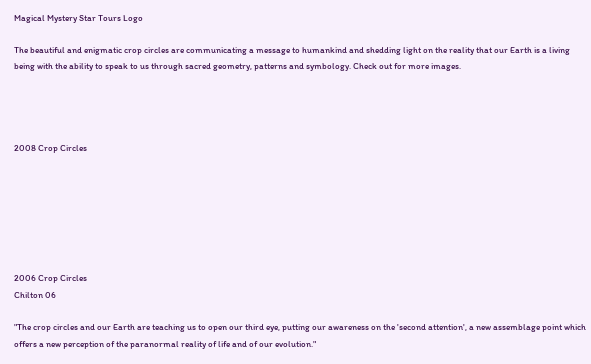Magical Mystery Star Tours Logo

The beautiful and enigmatic crop circles are communicating a message to humankind and shedding light on the reality that our Earth is a living being with the ability to speak to us through sacred geometry, patterns and symbology. Check out for more images.




2008 Crop Circles







2006 Crop Circles
Chilton 06

"The crop circles and our Earth are teaching us to open our third eye, putting our awareness on the 'second attention', a new assemblage point which offers a new perception of the paranormal reality of life and of our evolution."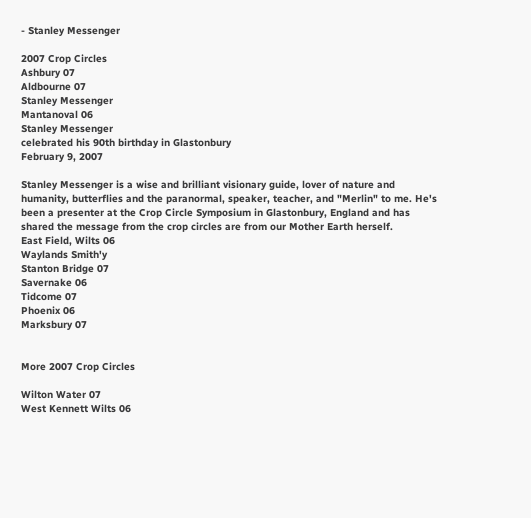- Stanley Messenger

2007 Crop Circles
Ashbury 07
Aldbourne 07
Stanley Messenger
Mantanoval 06
Stanley Messenger
celebrated his 90th birthday in Glastonbury
February 9, 2007

Stanley Messenger is a wise and brilliant visionary guide, lover of nature and humanity, butterflies and the paranormal, speaker, teacher, and "Merlin" to me. He's been a presenter at the Crop Circle Symposium in Glastonbury, England and has shared the message from the crop circles are from our Mother Earth herself.
East Field, Wilts 06
Waylands Smith'y
Stanton Bridge 07
Savernake 06
Tidcome 07
Phoenix 06
Marksbury 07


More 2007 Crop Circles

Wilton Water 07
West Kennett Wilts 06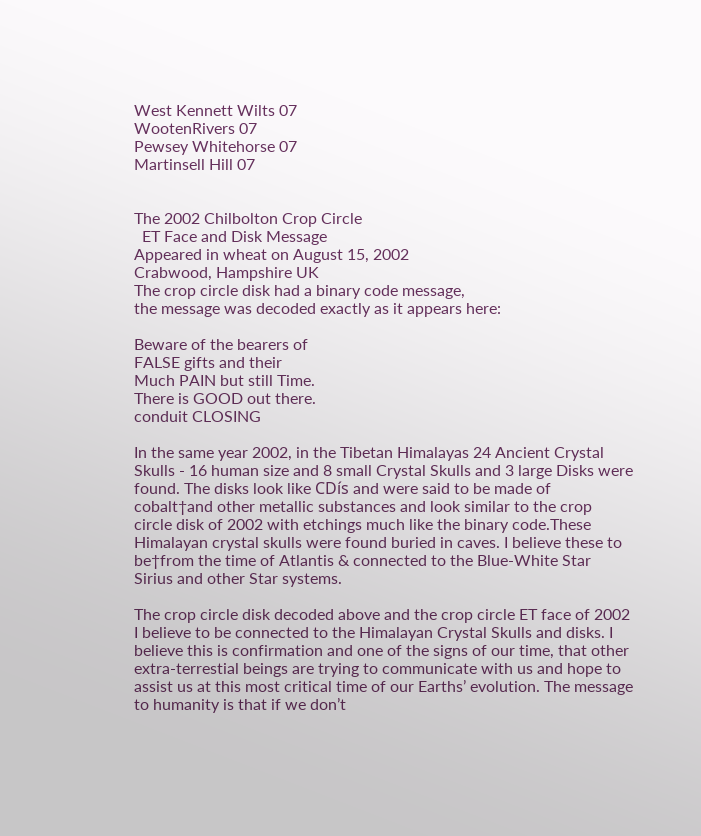West Kennett Wilts 07
WootenRivers 07
Pewsey Whitehorse 07
Martinsell Hill 07


The 2002 Chilbolton Crop Circle
  ET Face and Disk Message
Appeared in wheat on August 15, 2002
Crabwood, Hampshire UK
The crop circle disk had a binary code message,
the message was decoded exactly as it appears here:

Beware of the bearers of
FALSE gifts and their
Much PAIN but still Time.
There is GOOD out there.
conduit CLOSING

In the same year 2002, in the Tibetan Himalayas 24 Ancient Crystal Skulls - 16 human size and 8 small Crystal Skulls and 3 large Disks were found. The disks look like CDís and were said to be made of cobalt†and other metallic substances and look similar to the crop circle disk of 2002 with etchings much like the binary code.These Himalayan crystal skulls were found buried in caves. I believe these to be†from the time of Atlantis & connected to the Blue-White Star Sirius and other Star systems.

The crop circle disk decoded above and the crop circle ET face of 2002 I believe to be connected to the Himalayan Crystal Skulls and disks. I believe this is confirmation and one of the signs of our time, that other extra-terrestial beings are trying to communicate with us and hope to assist us at this most critical time of our Earths’ evolution. The message to humanity is that if we don’t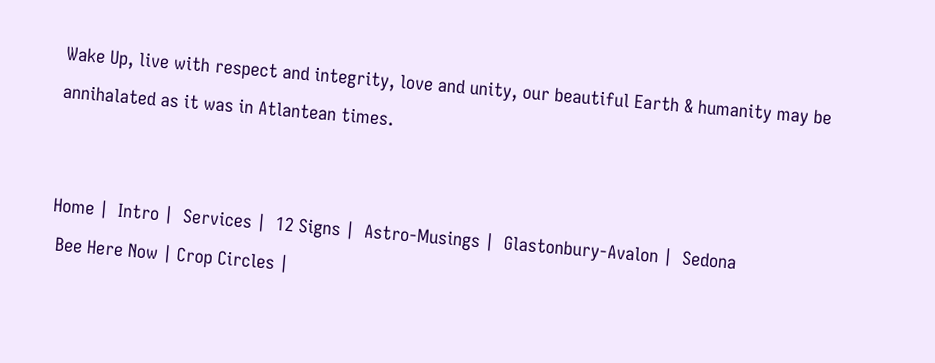Wake Up, live with respect and integrity, love and unity, our beautiful Earth & humanity may be annihalated as it was in Atlantean times.


Home |  Intro |  Services |  12 Signs |  Astro-Musings |  Glastonbury-Avalon |  Sedona
 Bee Here Now | Crop Circles |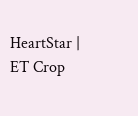HeartStar |  ET Crop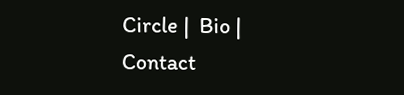Circle |  Bio |  Contact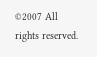©2007 All rights reserved.